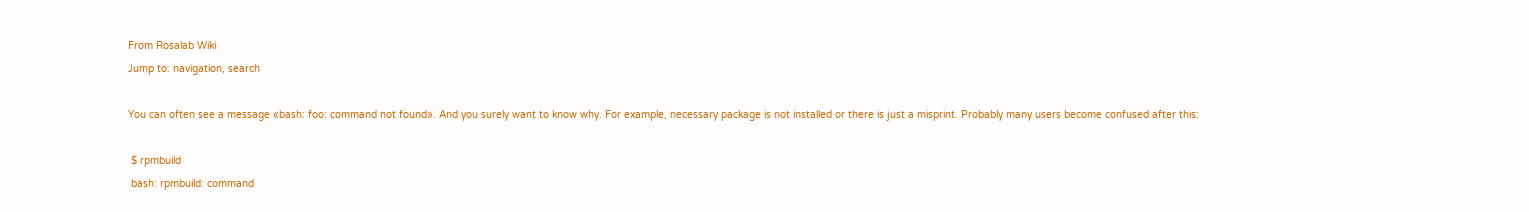From Rosalab Wiki
Jump to: navigation, search

You can often see a message «bash: foo: command not found». And you surely want to know why. For example, necessary package is not installed or there is just a misprint. Probably many users become confused after this:

 $ rpmbuild
 bash: rpmbuild: command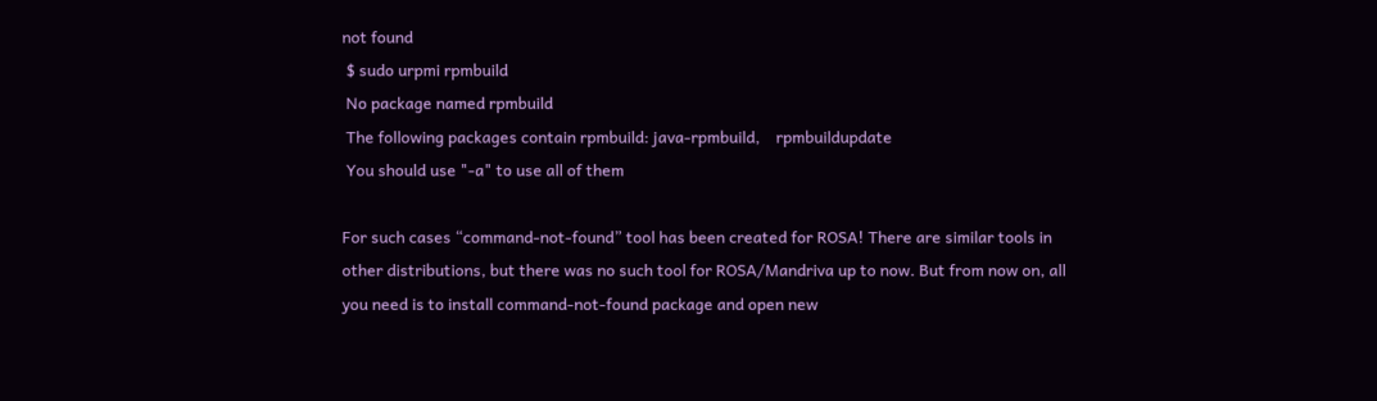not found
 $ sudo urpmi rpmbuild
 No package named rpmbuild
 The following packages contain rpmbuild: java-rpmbuild,    rpmbuildupdate
 You should use "-a" to use all of them

For such cases “command-not-found” tool has been created for ROSA! There are similar tools in other distributions, but there was no such tool for ROSA/Mandriva up to now. But from now on, all you need is to install command-not-found package and open new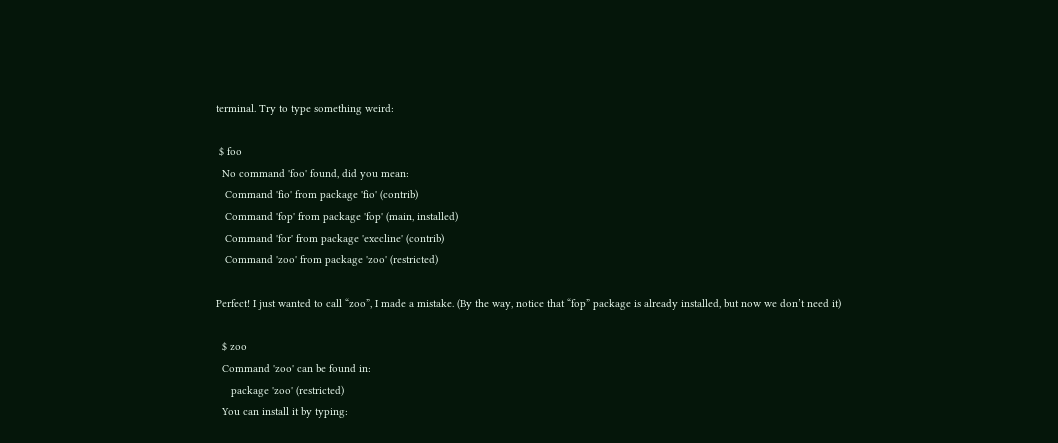terminal. Try to type something weird:

 $ foo
  No command 'foo' found, did you mean:
   Command 'fio' from package 'fio' (contrib)
   Command 'fop' from package 'fop' (main, installed)
   Command 'for' from package 'execline' (contrib)
   Command 'zoo' from package 'zoo' (restricted)

Perfect! I just wanted to call “zoo”, I made a mistake. (By the way, notice that “fop” package is already installed, but now we don’t need it)

  $ zoo
  Command 'zoo' can be found in:
     package 'zoo' (restricted)
  You can install it by typing: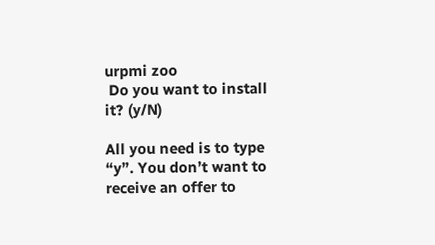urpmi zoo
 Do you want to install it? (y/N)

All you need is to type “y”. You don’t want to receive an offer to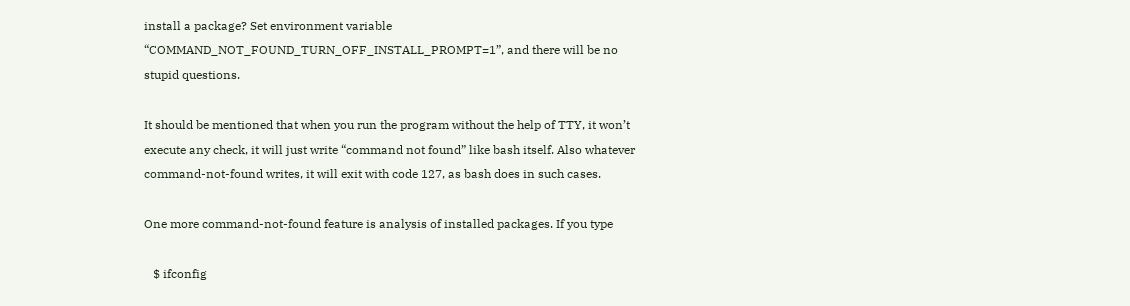install a package? Set environment variable “COMMAND_NOT_FOUND_TURN_OFF_INSTALL_PROMPT=1”, and there will be no stupid questions.

It should be mentioned that when you run the program without the help of TTY, it won’t execute any check, it will just write “command not found” like bash itself. Also whatever command-not-found writes, it will exit with code 127, as bash does in such cases.

One more command-not-found feature is analysis of installed packages. If you type

   $ ifconfig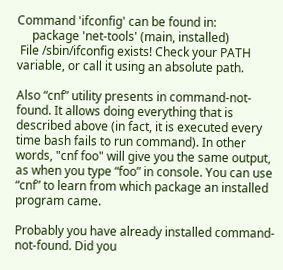Command 'ifconfig' can be found in:
     package 'net-tools' (main, installed)
 File /sbin/ifconfig exists! Check your PATH variable, or call it using an absolute path.

Also “cnf” utility presents in command-not-found. It allows doing everything that is described above (in fact, it is executed every time bash fails to run command). In other words, "cnf foo" will give you the same output, as when you type “foo” in console. You can use “cnf” to learn from which package an installed program came.

Probably you have already installed command-not-found. Did you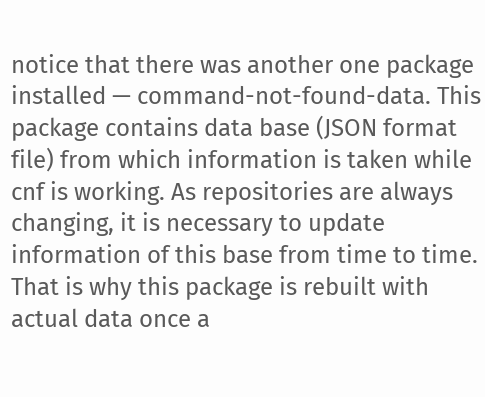notice that there was another one package installed — command-not-found-data. This package contains data base (JSON format file) from which information is taken while cnf is working. As repositories are always changing, it is necessary to update information of this base from time to time. That is why this package is rebuilt with actual data once a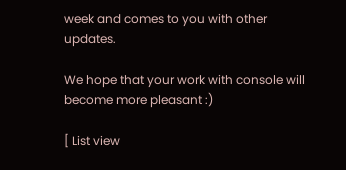week and comes to you with other updates.

We hope that your work with console will become more pleasant :)

[ List view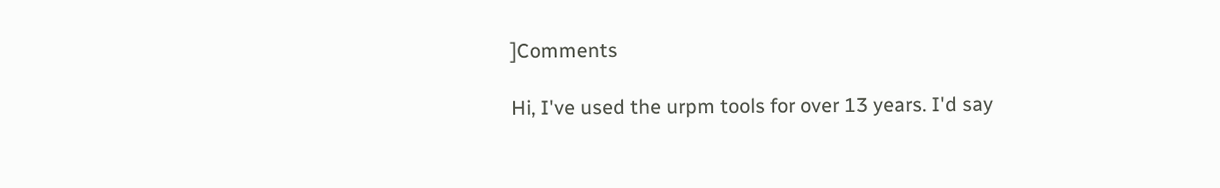]Comments

Hi, I've used the urpm tools for over 13 years. I'd say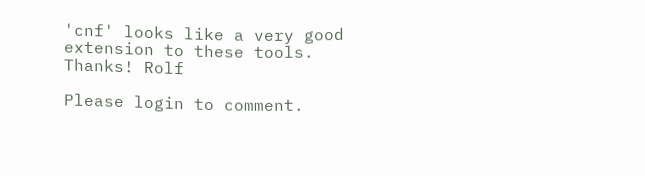'cnf' looks like a very good extension to these tools. Thanks! Rolf

Please login to comment.